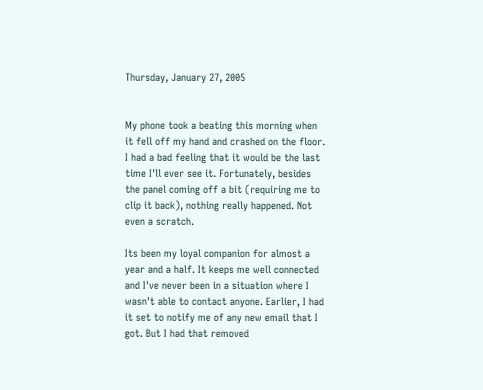Thursday, January 27, 2005


My phone took a beating this morning when it fell off my hand and crashed on the floor. I had a bad feeling that it would be the last time I'll ever see it. Fortunately, besides the panel coming off a bit (requiring me to clip it back), nothing really happened. Not even a scratch.

Its been my loyal companion for almost a year and a half. It keeps me well connected and I've never been in a situation where I wasn't able to contact anyone. Earlier, I had it set to notify me of any new email that I got. But I had that removed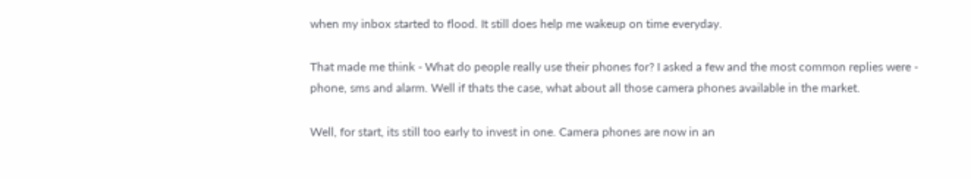when my inbox started to flood. It still does help me wakeup on time everyday.

That made me think - What do people really use their phones for? I asked a few and the most common replies were - phone, sms and alarm. Well if thats the case, what about all those camera phones available in the market.

Well, for start, its still too early to invest in one. Camera phones are now in an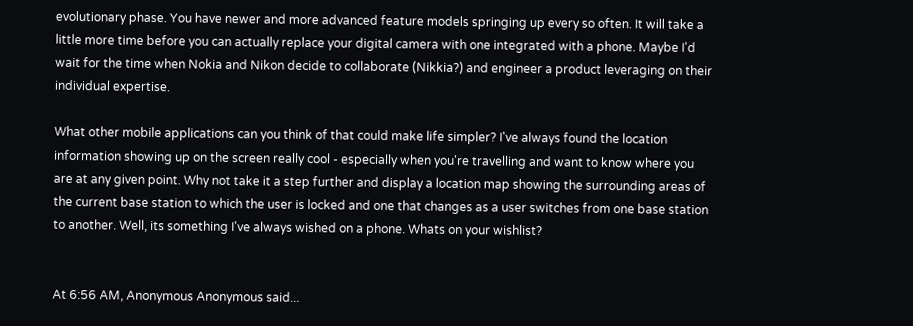evolutionary phase. You have newer and more advanced feature models springing up every so often. It will take a little more time before you can actually replace your digital camera with one integrated with a phone. Maybe I'd wait for the time when Nokia and Nikon decide to collaborate (Nikkia?) and engineer a product leveraging on their individual expertise.

What other mobile applications can you think of that could make life simpler? I've always found the location information showing up on the screen really cool - especially when you're travelling and want to know where you are at any given point. Why not take it a step further and display a location map showing the surrounding areas of the current base station to which the user is locked and one that changes as a user switches from one base station to another. Well, its something I've always wished on a phone. Whats on your wishlist?


At 6:56 AM, Anonymous Anonymous said...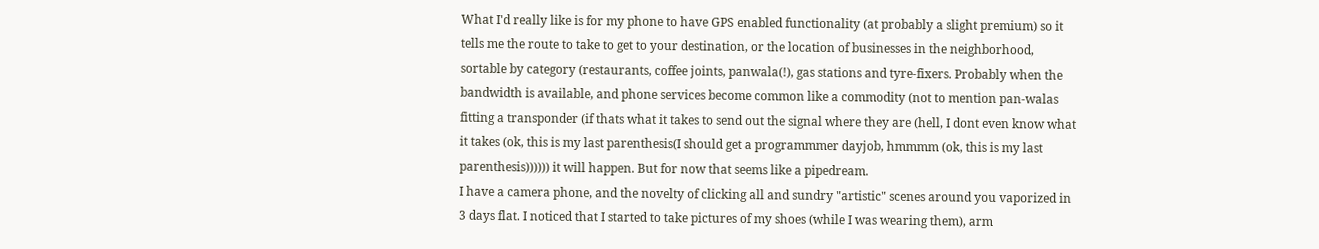What I'd really like is for my phone to have GPS enabled functionality (at probably a slight premium) so it tells me the route to take to get to your destination, or the location of businesses in the neighborhood, sortable by category (restaurants, coffee joints, panwala(!), gas stations and tyre-fixers. Probably when the bandwidth is available, and phone services become common like a commodity (not to mention pan-walas fitting a transponder (if thats what it takes to send out the signal where they are (hell, I dont even know what it takes (ok, this is my last parenthesis(I should get a programmmer dayjob, hmmmm (ok, this is my last parenthesis)))))) it will happen. But for now that seems like a pipedream.
I have a camera phone, and the novelty of clicking all and sundry "artistic" scenes around you vaporized in 3 days flat. I noticed that I started to take pictures of my shoes (while I was wearing them), arm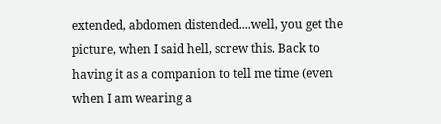extended, abdomen distended....well, you get the picture, when I said hell, screw this. Back to having it as a companion to tell me time (even when I am wearing a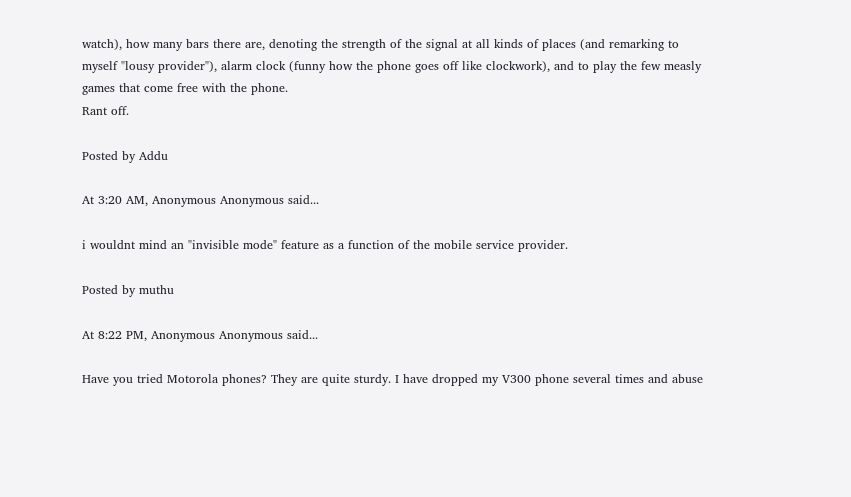watch), how many bars there are, denoting the strength of the signal at all kinds of places (and remarking to myself "lousy provider"), alarm clock (funny how the phone goes off like clockwork), and to play the few measly games that come free with the phone.
Rant off.

Posted by Addu

At 3:20 AM, Anonymous Anonymous said...

i wouldnt mind an "invisible mode" feature as a function of the mobile service provider.

Posted by muthu

At 8:22 PM, Anonymous Anonymous said...

Have you tried Motorola phones? They are quite sturdy. I have dropped my V300 phone several times and abuse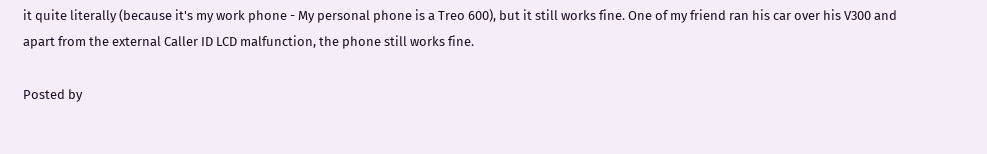it quite literally (because it's my work phone - My personal phone is a Treo 600), but it still works fine. One of my friend ran his car over his V300 and apart from the external Caller ID LCD malfunction, the phone still works fine.

Posted by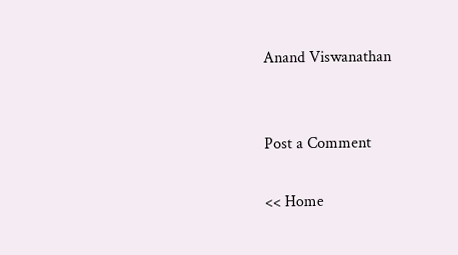Anand Viswanathan


Post a Comment

<< Home